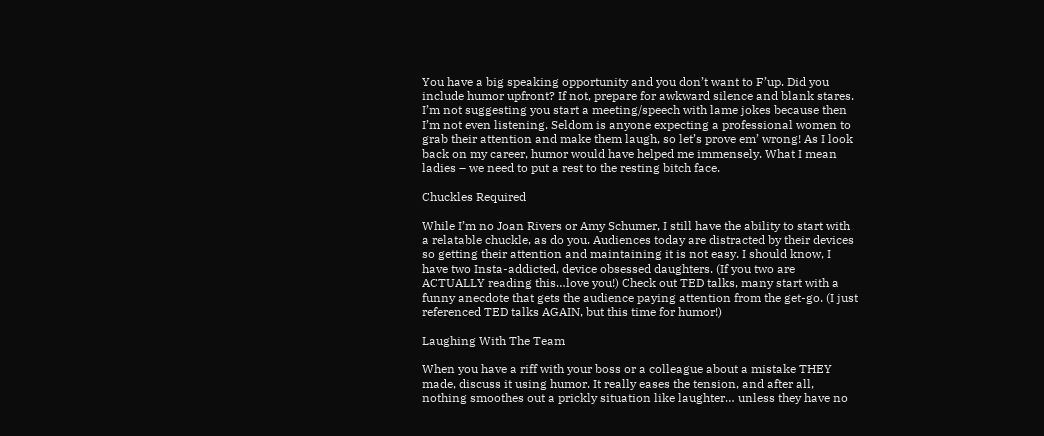You have a big speaking opportunity and you don’t want to F’up. Did you include humor upfront? If not, prepare for awkward silence and blank stares. I’m not suggesting you start a meeting/speech with lame jokes because then I’m not even listening. Seldom is anyone expecting a professional women to grab their attention and make them laugh, so let’s prove em’ wrong! As I look back on my career, humor would have helped me immensely. What I mean ladies – we need to put a rest to the resting bitch face.

Chuckles Required

While I’m no Joan Rivers or Amy Schumer, I still have the ability to start with a relatable chuckle, as do you. Audiences today are distracted by their devices so getting their attention and maintaining it is not easy. I should know, I have two Insta-addicted, device obsessed daughters. (If you two are ACTUALLY reading this…love you!) Check out TED talks, many start with a funny anecdote that gets the audience paying attention from the get-go. (I just referenced TED talks AGAIN, but this time for humor!)

Laughing With The Team

When you have a riff with your boss or a colleague about a mistake THEY made, discuss it using humor. It really eases the tension, and after all, nothing smoothes out a prickly situation like laughter… unless they have no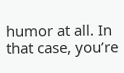humor at all. In that case, you’re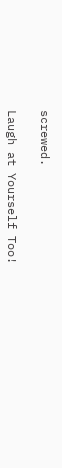screwed.

Laugh at Yourself Too!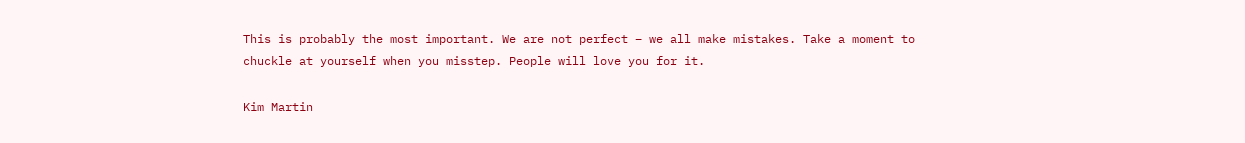This is probably the most important. We are not perfect – we all make mistakes. Take a moment to chuckle at yourself when you misstep. People will love you for it.

Kim Martin